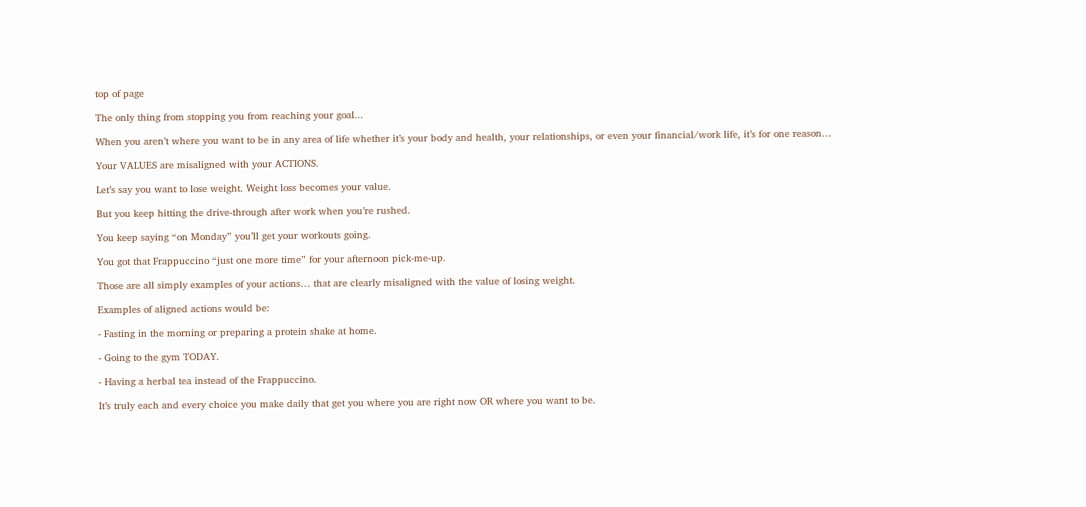top of page

The only thing from stopping you from reaching your goal...

When you aren’t where you want to be in any area of life whether it’s your body and health, your relationships, or even your financial/work life, it’s for one reason…

Your VALUES are misaligned with your ACTIONS.

Let’s say you want to lose weight. Weight loss becomes your value.

But you keep hitting the drive-through after work when you’re rushed.

You keep saying “on Monday” you’ll get your workouts going.

You got that Frappuccino “just one more time” for your afternoon pick-me-up.

Those are all simply examples of your actions… that are clearly misaligned with the value of losing weight.

Examples of aligned actions would be:

- Fasting in the morning or preparing a protein shake at home.

- Going to the gym TODAY.

- Having a herbal tea instead of the Frappuccino.

It’s truly each and every choice you make daily that get you where you are right now OR where you want to be.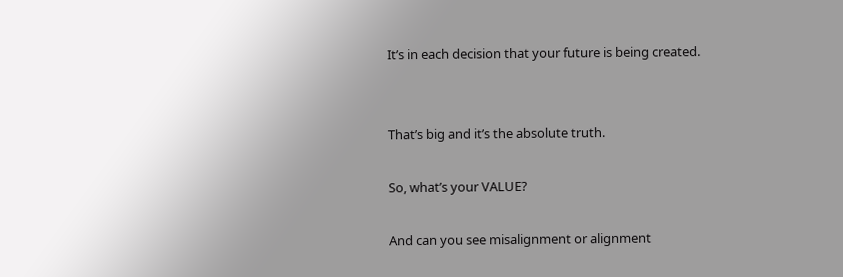It’s in each decision that your future is being created.


That’s big and it’s the absolute truth.

So, what’s your VALUE?

And can you see misalignment or alignment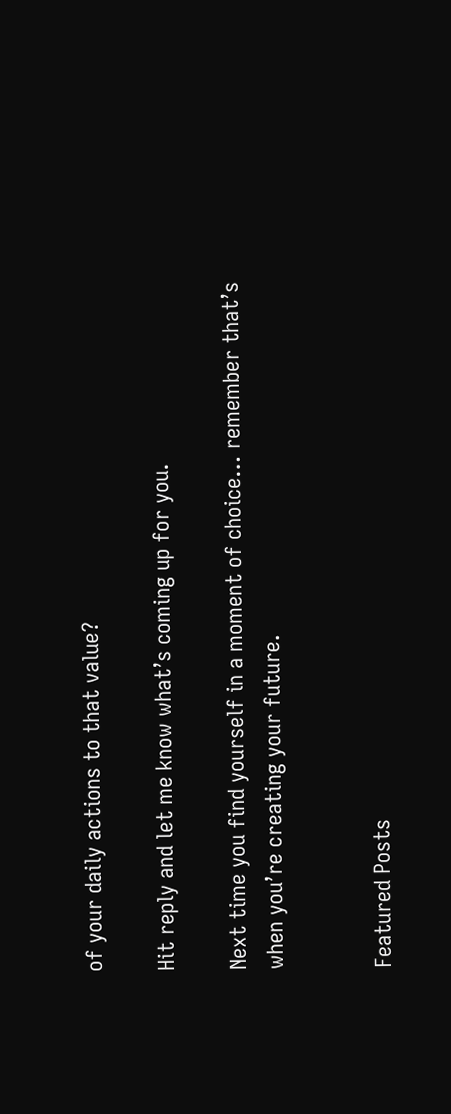of your daily actions to that value?

Hit reply and let me know what’s coming up for you.

Next time you find yourself in a moment of choice… remember that’s when you’re creating your future.


Featured Posts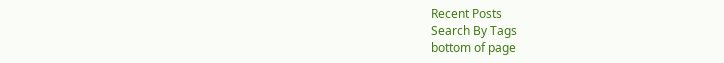Recent Posts
Search By Tags
bottom of page